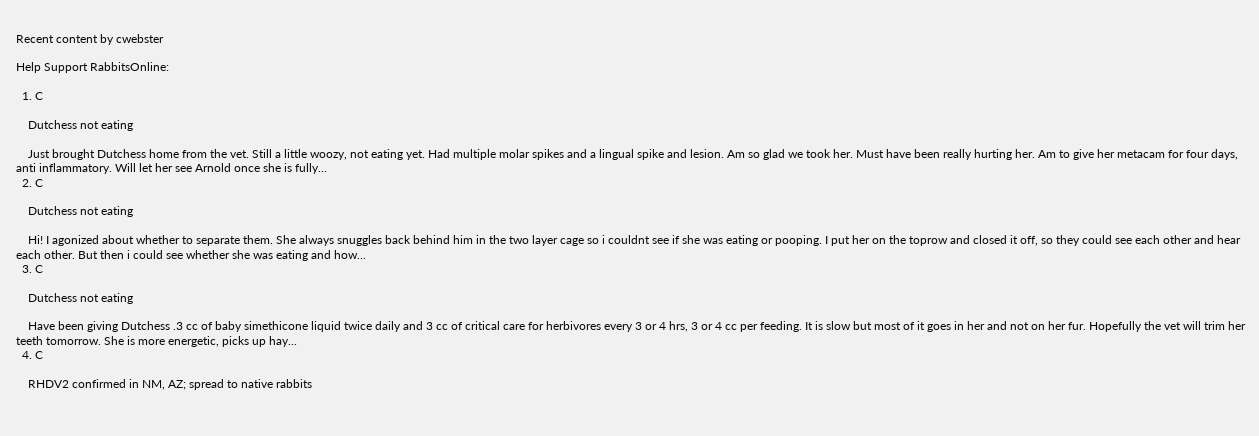Recent content by cwebster

Help Support RabbitsOnline:

  1. C

    Dutchess not eating

    Just brought Dutchess home from the vet. Still a little woozy, not eating yet. Had multiple molar spikes and a lingual spike and lesion. Am so glad we took her. Must have been really hurting her. Am to give her metacam for four days, anti inflammatory. Will let her see Arnold once she is fully...
  2. C

    Dutchess not eating

    Hi! I agonized about whether to separate them. She always snuggles back behind him in the two layer cage so i couldnt see if she was eating or pooping. I put her on the toprow and closed it off, so they could see each other and hear each other. But then i could see whether she was eating and how...
  3. C

    Dutchess not eating

    Have been giving Dutchess .3 cc of baby simethicone liquid twice daily and 3 cc of critical care for herbivores every 3 or 4 hrs, 3 or 4 cc per feeding. It is slow but most of it goes in her and not on her fur. Hopefully the vet will trim her teeth tomorrow. She is more energetic, picks up hay...
  4. C

    RHDV2 confirmed in NM, AZ; spread to native rabbits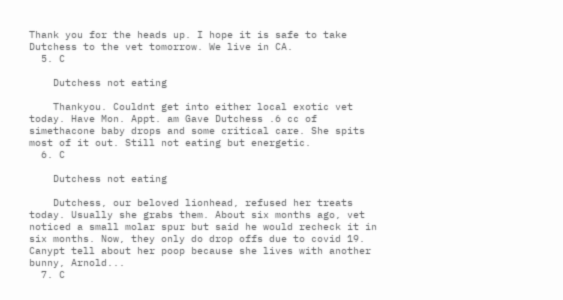Thank you for the heads up. I hope it is safe to take Dutchess to the vet tomorrow. We live in CA.
  5. C

    Dutchess not eating

    Thankyou. Couldnt get into either local exotic vet today. Have Mon. Appt. am Gave Dutchess .6 cc of simethacone baby drops and some critical care. She spits most of it out. Still not eating but energetic.
  6. C

    Dutchess not eating

    Dutchess, our beloved lionhead, refused her treats today. Usually she grabs them. About six months ago, vet noticed a small molar spur but said he would recheck it in six months. Now, they only do drop offs due to covid 19. Canypt tell about her poop because she lives with another bunny, Arnold...
  7. C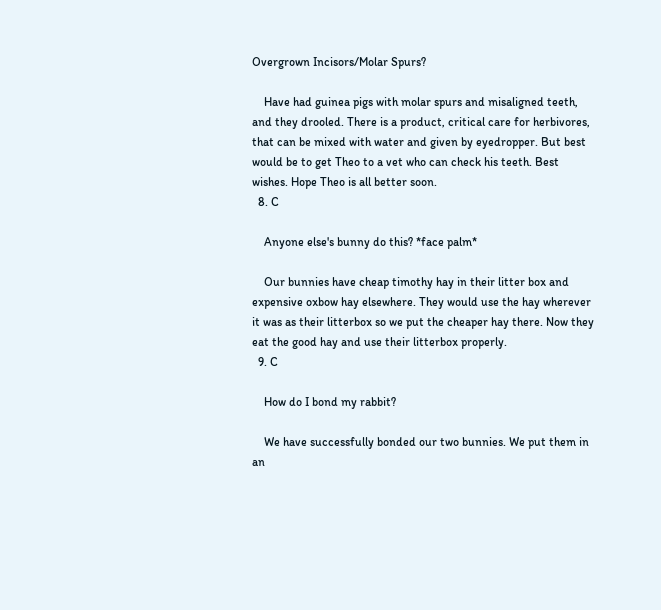Overgrown Incisors/Molar Spurs?

    Have had guinea pigs with molar spurs and misaligned teeth, and they drooled. There is a product, critical care for herbivores, that can be mixed with water and given by eyedropper. But best would be to get Theo to a vet who can check his teeth. Best wishes. Hope Theo is all better soon.
  8. C

    Anyone else's bunny do this? *face palm*

    Our bunnies have cheap timothy hay in their litter box and expensive oxbow hay elsewhere. They would use the hay wherever it was as their litterbox so we put the cheaper hay there. Now they eat the good hay and use their litterbox properly.
  9. C

    How do I bond my rabbit?

    We have successfully bonded our two bunnies. We put them in an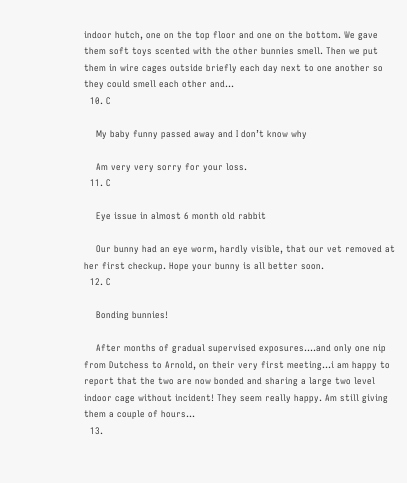indoor hutch, one on the top floor and one on the bottom. We gave them soft toys scented with the other bunnies smell. Then we put them in wire cages outside briefly each day next to one another so they could smell each other and...
  10. C

    My baby funny passed away and I don’t know why

    Am very very sorry for your loss.
  11. C

    Eye issue in almost 6 month old rabbit

    Our bunny had an eye worm, hardly visible, that our vet removed at her first checkup. Hope your bunny is all better soon.
  12. C

    Bonding bunnies!

    After months of gradual supervised exposures....and only one nip from Dutchess to Arnold, on their very first meeting...i am happy to report that the two are now bonded and sharing a large two level indoor cage without incident! They seem really happy. Am still giving them a couple of hours...
  13.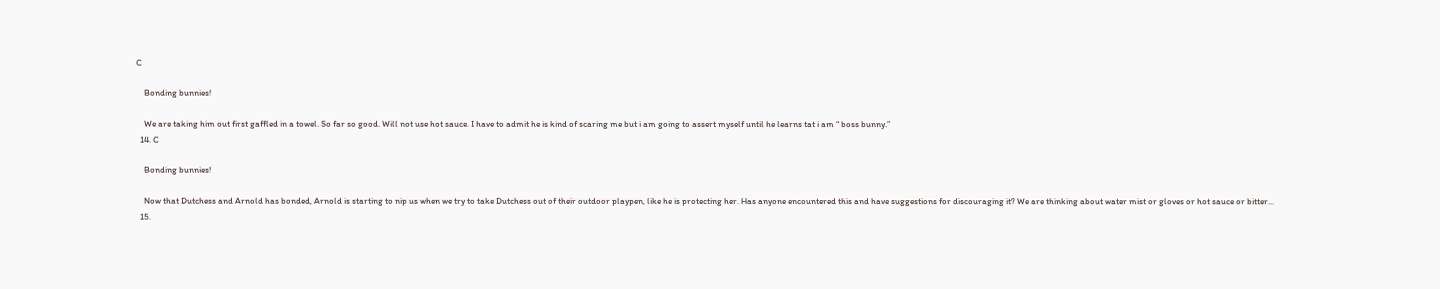C

    Bonding bunnies!

    We are taking him out first gaffled in a towel. So far so good. Will not use hot sauce. I have to admit he is kind of scaring me but i am going to assert myself until he learns tat i am “ boss bunny.”
  14. C

    Bonding bunnies!

    Now that Dutchess and Arnold has bonded, Arnold is starting to nip us when we try to take Dutchess out of their outdoor playpen, like he is protecting her. Has anyone encountered this and have suggestions for discouraging it? We are thinking about water mist or gloves or hot sauce or bitter...
  15.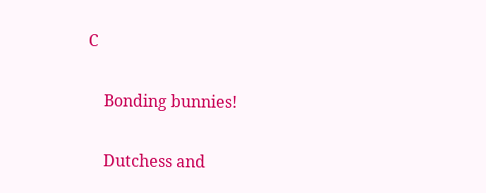C

    Bonding bunnies!

    Dutchess and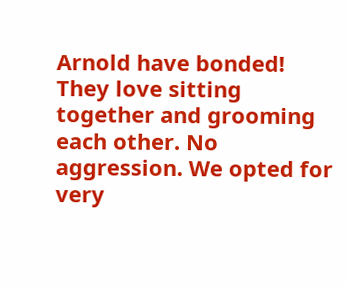Arnold have bonded! They love sitting together and grooming each other. No aggression. We opted for very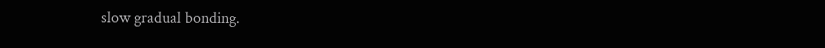slow gradual bonding.